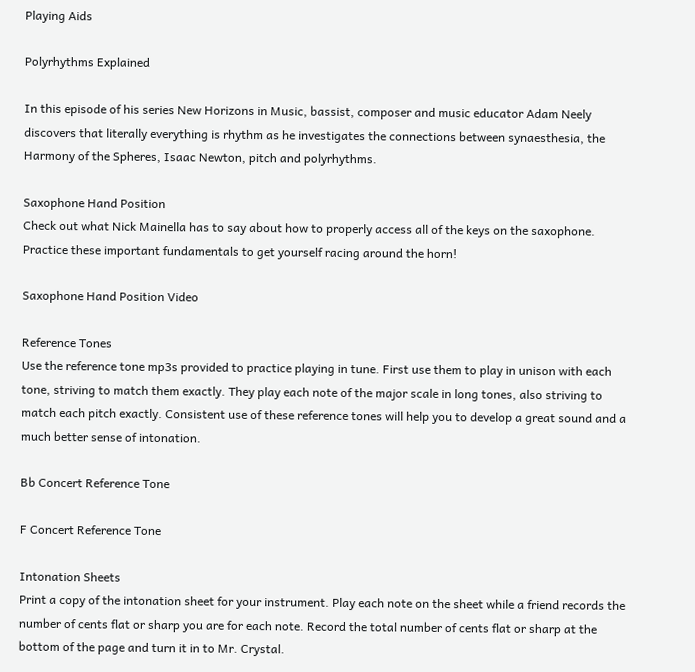Playing Aids

Polyrhythms Explained

In this episode of his series New Horizons in Music, bassist, composer and music educator Adam Neely discovers that literally everything is rhythm as he investigates the connections between synaesthesia, the Harmony of the Spheres, Isaac Newton, pitch and polyrhythms.

Saxophone Hand Position
Check out what Nick Mainella has to say about how to properly access all of the keys on the saxophone.  Practice these important fundamentals to get yourself racing around the horn!

Saxophone Hand Position Video

Reference Tones
Use the reference tone mp3s provided to practice playing in tune. First use them to play in unison with each tone, striving to match them exactly. They play each note of the major scale in long tones, also striving to match each pitch exactly. Consistent use of these reference tones will help you to develop a great sound and a much better sense of intonation.

Bb Concert Reference Tone

F Concert Reference Tone

Intonation Sheets
Print a copy of the intonation sheet for your instrument. Play each note on the sheet while a friend records the number of cents flat or sharp you are for each note. Record the total number of cents flat or sharp at the bottom of the page and turn it in to Mr. Crystal.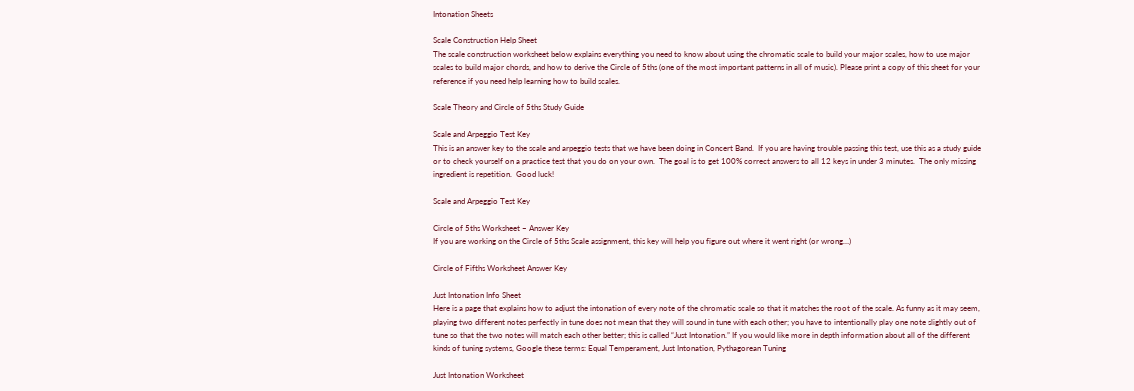Intonation Sheets

Scale Construction Help Sheet
The scale construction worksheet below explains everything you need to know about using the chromatic scale to build your major scales, how to use major scales to build major chords, and how to derive the Circle of 5ths (one of the most important patterns in all of music). Please print a copy of this sheet for your reference if you need help learning how to build scales.

Scale Theory and Circle of 5ths Study Guide

Scale and Arpeggio Test Key
This is an answer key to the scale and arpeggio tests that we have been doing in Concert Band.  If you are having trouble passing this test, use this as a study guide or to check yourself on a practice test that you do on your own.  The goal is to get 100% correct answers to all 12 keys in under 3 minutes.  The only missing ingredient is repetition.  Good luck!

Scale and Arpeggio Test Key

Circle of 5ths Worksheet – Answer Key
If you are working on the Circle of 5ths Scale assignment, this key will help you figure out where it went right (or wrong…)

Circle of Fifths Worksheet Answer Key

Just Intonation Info Sheet
Here is a page that explains how to adjust the intonation of every note of the chromatic scale so that it matches the root of the scale. As funny as it may seem, playing two different notes perfectly in tune does not mean that they will sound in tune with each other; you have to intentionally play one note slightly out of tune so that the two notes will match each other better; this is called “Just Intonation.” If you would like more in depth information about all of the different kinds of tuning systems, Google these terms: Equal Temperament, Just Intonation, Pythagorean Tuning

Just Intonation Worksheet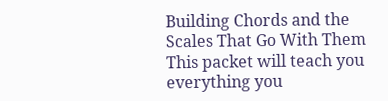Building Chords and the Scales That Go With Them
This packet will teach you everything you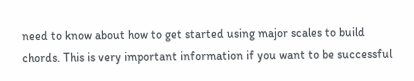need to know about how to get started using major scales to build chords. This is very important information if you want to be successful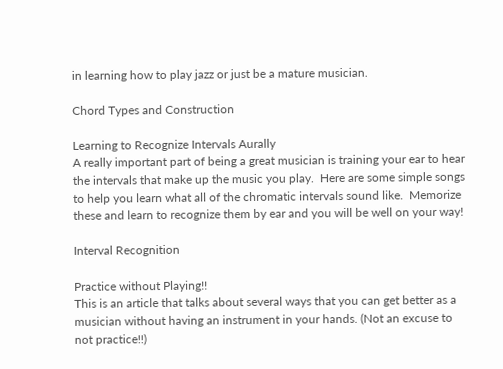in learning how to play jazz or just be a mature musician.

Chord Types and Construction

Learning to Recognize Intervals Aurally
A really important part of being a great musician is training your ear to hear the intervals that make up the music you play.  Here are some simple songs to help you learn what all of the chromatic intervals sound like.  Memorize these and learn to recognize them by ear and you will be well on your way!

Interval Recognition

Practice without Playing!!
This is an article that talks about several ways that you can get better as a musician without having an instrument in your hands. (Not an excuse to not practice!!)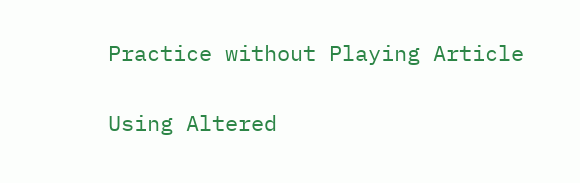Practice without Playing Article

Using Altered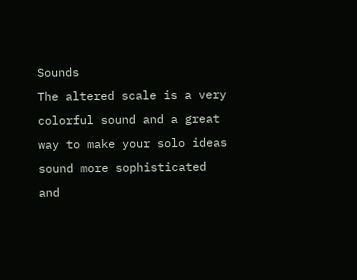Sounds
The altered scale is a very colorful sound and a great way to make your solo ideas sound more sophisticated and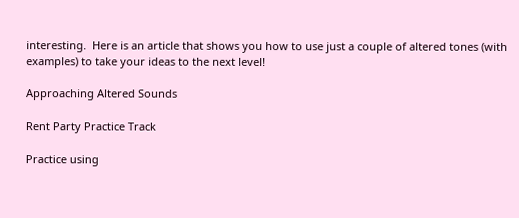interesting.  Here is an article that shows you how to use just a couple of altered tones (with examples) to take your ideas to the next level!

Approaching Altered Sounds

Rent Party Practice Track

Practice using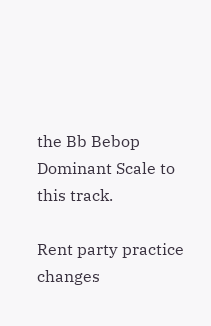the Bb Bebop Dominant Scale to this track.

Rent party practice changes